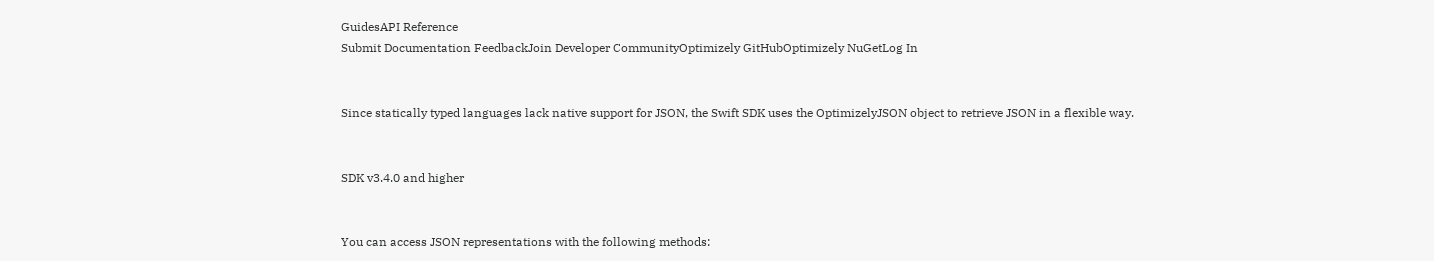GuidesAPI Reference
Submit Documentation FeedbackJoin Developer CommunityOptimizely GitHubOptimizely NuGetLog In


Since statically typed languages lack native support for JSON, the Swift SDK uses the OptimizelyJSON object to retrieve JSON in a flexible way.


SDK v3.4.0 and higher


You can access JSON representations with the following methods: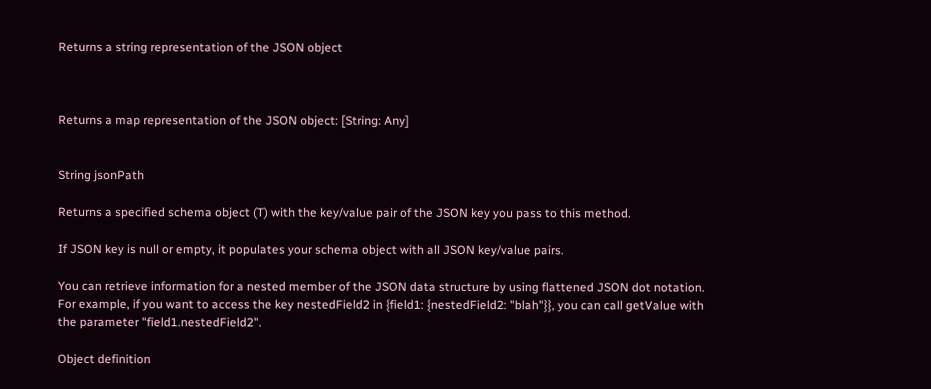Returns a string representation of the JSON object



Returns a map representation of the JSON object: [String: Any]


String jsonPath

Returns a specified schema object (T) with the key/value pair of the JSON key you pass to this method.

If JSON key is null or empty, it populates your schema object with all JSON key/value pairs.

You can retrieve information for a nested member of the JSON data structure by using flattened JSON dot notation.
For example, if you want to access the key nestedField2 in {field1: {nestedField2: "blah"}}, you can call getValue with the parameter "field1.nestedField2".

Object definition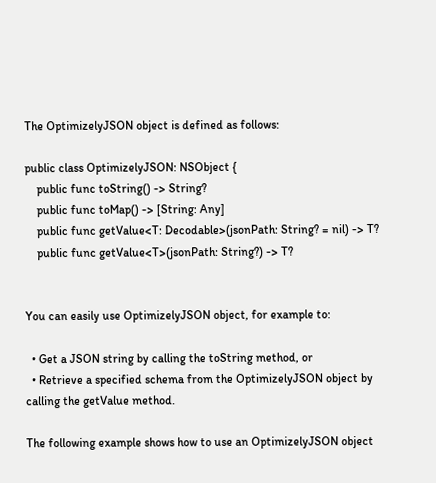The OptimizelyJSON object is defined as follows:

public class OptimizelyJSON: NSObject {
    public func toString() -> String?
    public func toMap() -> [String: Any]
    public func getValue<T: Decodable>(jsonPath: String? = nil) -> T?
    public func getValue<T>(jsonPath: String?) -> T?


You can easily use OptimizelyJSON object, for example to:

  • Get a JSON string by calling the toString method, or
  • Retrieve a specified schema from the OptimizelyJSON object by calling the getValue method.

The following example shows how to use an OptimizelyJSON object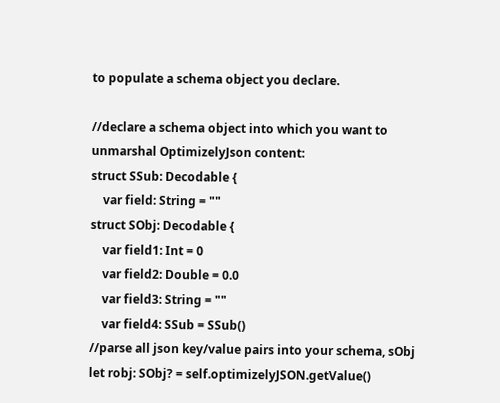to populate a schema object you declare.

//declare a schema object into which you want to unmarshal OptimizelyJson content:
struct SSub: Decodable {
    var field: String = ""
struct SObj: Decodable {
    var field1: Int = 0
    var field2: Double = 0.0
    var field3: String = ""
    var field4: SSub = SSub()
//parse all json key/value pairs into your schema, sObj
let robj: SObj? = self.optimizelyJSON.getValue()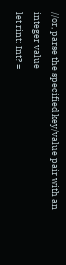//or, parse the specified key/value pair with an integer value
let rint: Int? =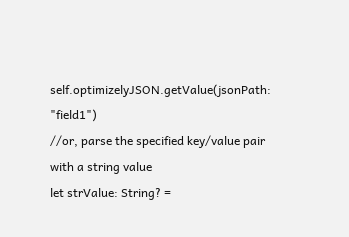self.optimizelyJSON.getValue(jsonPath: "field1")
//or, parse the specified key/value pair with a string value
let strValue: String? =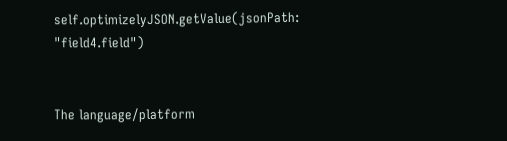self.optimizelyJSON.getValue(jsonPath: "field4.field")


The language/platform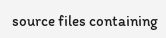source files containing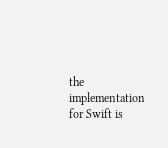the implementation for Swift is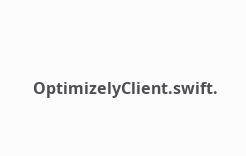OptimizelyClient.swift.